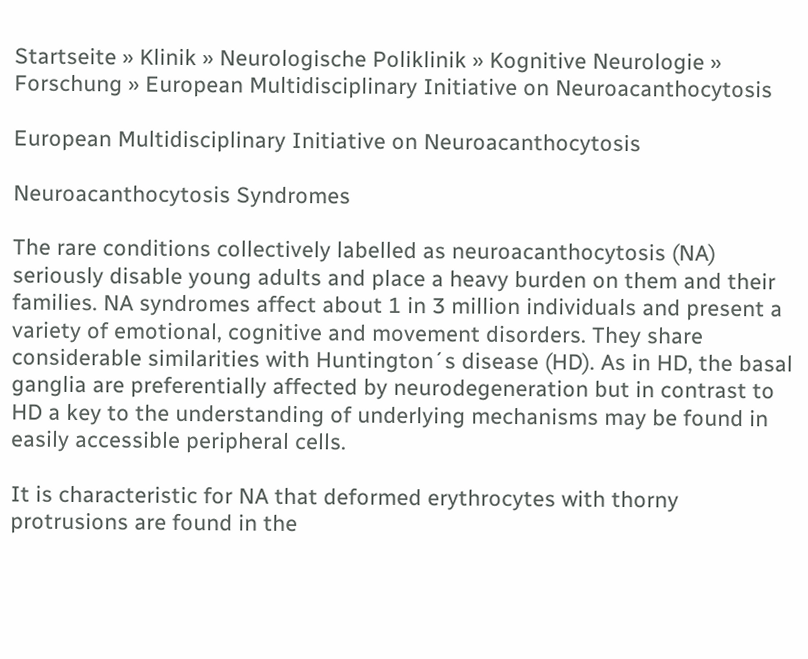Startseite » Klinik » Neurologische Poliklinik » Kognitive Neurologie » Forschung » European Multidisciplinary Initiative on Neuroacanthocytosis

European Multidisciplinary Initiative on Neuroacanthocytosis

Neuroacanthocytosis Syndromes

The rare conditions collectively labelled as neuroacanthocytosis (NA) seriously disable young adults and place a heavy burden on them and their families. NA syndromes affect about 1 in 3 million individuals and present a variety of emotional, cognitive and movement disorders. They share considerable similarities with Huntington´s disease (HD). As in HD, the basal ganglia are preferentially affected by neurodegeneration but in contrast to HD a key to the understanding of underlying mechanisms may be found in easily accessible peripheral cells.

It is characteristic for NA that deformed erythrocytes with thorny protrusions are found in the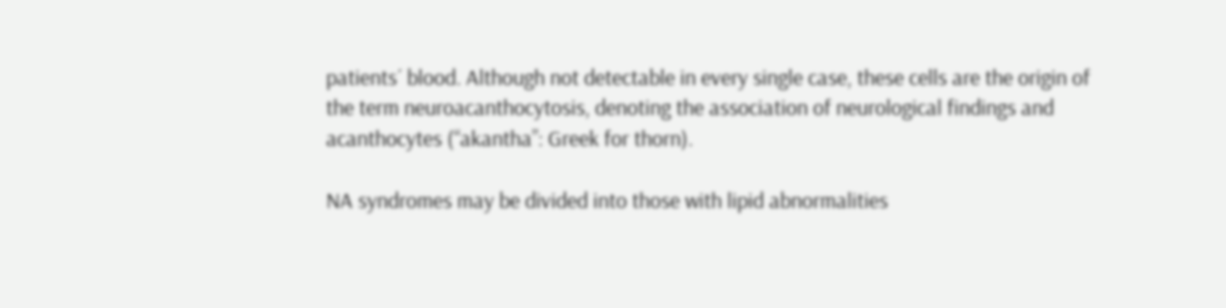patients´ blood. Although not detectable in every single case, these cells are the origin of the term neuroacanthocytosis, denoting the association of neurological findings and acanthocytes (“akantha”: Greek for thorn).

NA syndromes may be divided into those with lipid abnormalities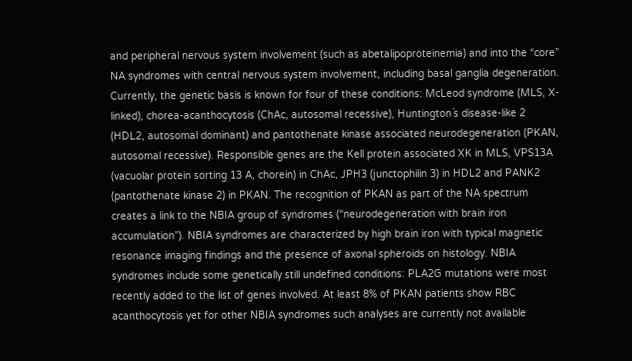and peripheral nervous system involvement (such as abetalipoproteinemia) and into the “core” NA syndromes with central nervous system involvement, including basal ganglia degeneration. Currently, the genetic basis is known for four of these conditions: McLeod syndrome (MLS, X-linked), chorea-acanthocytosis (ChAc, autosomal recessive), Huntington´s disease-like 2 (HDL2, autosomal dominant) and pantothenate kinase associated neurodegeneration (PKAN, autosomal recessive). Responsible genes are the Kell protein associated XK in MLS, VPS13A (vacuolar protein sorting 13 A, chorein) in ChAc, JPH3 (junctophilin 3) in HDL2 and PANK2 (pantothenate kinase 2) in PKAN. The recognition of PKAN as part of the NA spectrum creates a link to the NBIA group of syndromes (“neurodegeneration with brain iron accumulation”). NBIA syndromes are characterized by high brain iron with typical magnetic resonance imaging findings and the presence of axonal spheroids on histology. NBIA syndromes include some genetically still undefined conditions: PLA2G mutations were most recently added to the list of genes involved. At least 8% of PKAN patients show RBC acanthocytosis yet for other NBIA syndromes such analyses are currently not available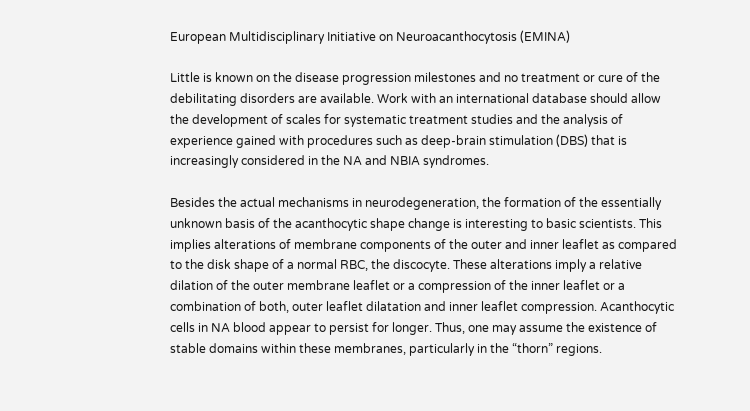European Multidisciplinary Initiative on Neuroacanthocytosis (EMINA)

Little is known on the disease progression milestones and no treatment or cure of the debilitating disorders are available. Work with an international database should allow the development of scales for systematic treatment studies and the analysis of experience gained with procedures such as deep-brain stimulation (DBS) that is increasingly considered in the NA and NBIA syndromes.

Besides the actual mechanisms in neurodegeneration, the formation of the essentially unknown basis of the acanthocytic shape change is interesting to basic scientists. This implies alterations of membrane components of the outer and inner leaflet as compared to the disk shape of a normal RBC, the discocyte. These alterations imply a relative dilation of the outer membrane leaflet or a compression of the inner leaflet or a combination of both, outer leaflet dilatation and inner leaflet compression. Acanthocytic cells in NA blood appear to persist for longer. Thus, one may assume the existence of stable domains within these membranes, particularly in the “thorn” regions.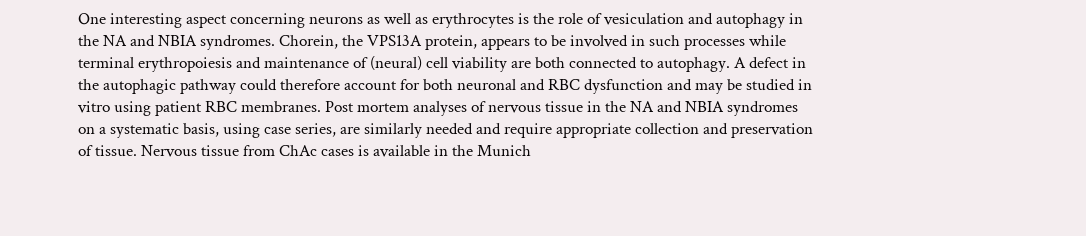One interesting aspect concerning neurons as well as erythrocytes is the role of vesiculation and autophagy in the NA and NBIA syndromes. Chorein, the VPS13A protein, appears to be involved in such processes while terminal erythropoiesis and maintenance of (neural) cell viability are both connected to autophagy. A defect in the autophagic pathway could therefore account for both neuronal and RBC dysfunction and may be studied in vitro using patient RBC membranes. Post mortem analyses of nervous tissue in the NA and NBIA syndromes on a systematic basis, using case series, are similarly needed and require appropriate collection and preservation of tissue. Nervous tissue from ChAc cases is available in the Munich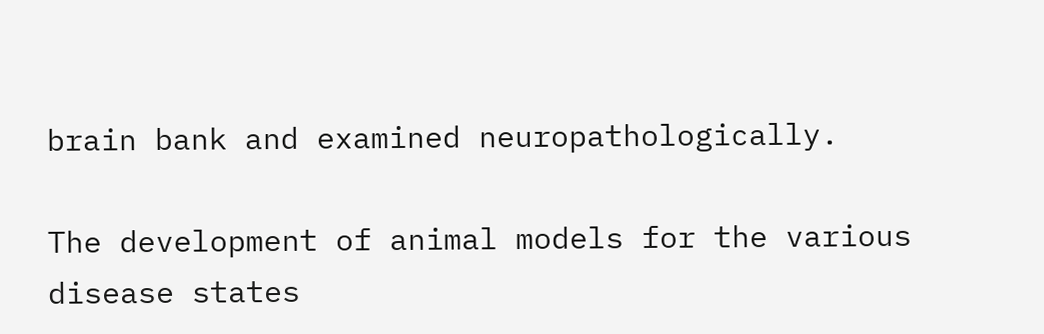brain bank and examined neuropathologically.

The development of animal models for the various disease states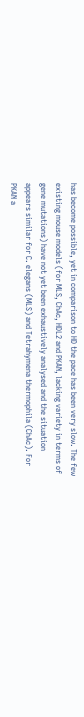has become possible, yet in comparison to HD the pace has been very slow. The few existing mouse models (for MLS, ChAc, HDL2 and PKAN, lacking variety in terms of gene mutations) have not yet been exhaustively analysed and the situation appears similar for C. elegans (MLS) and Tetrahymena thermophila (ChAc). For PKAN a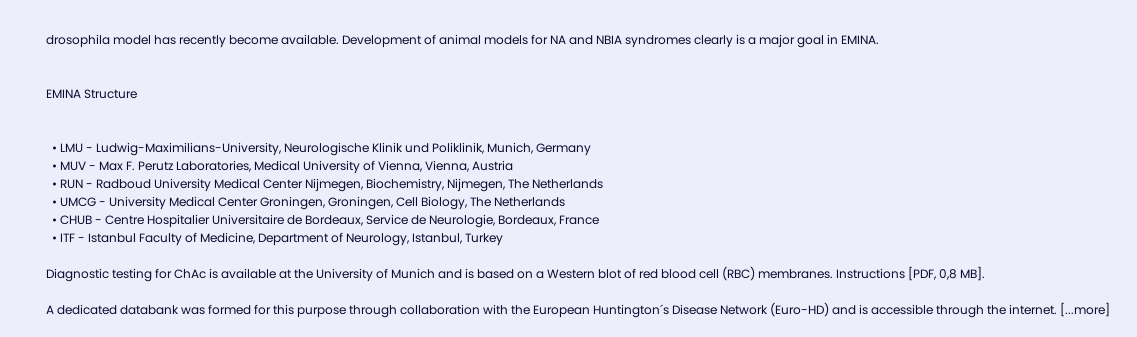drosophila model has recently become available. Development of animal models for NA and NBIA syndromes clearly is a major goal in EMINA.


EMINA Structure


  • LMU - Ludwig-Maximilians-University, Neurologische Klinik und Poliklinik, Munich, Germany
  • MUV - Max F. Perutz Laboratories, Medical University of Vienna, Vienna, Austria
  • RUN - Radboud University Medical Center Nijmegen, Biochemistry, Nijmegen, The Netherlands
  • UMCG - University Medical Center Groningen, Groningen, Cell Biology, The Netherlands
  • CHUB - Centre Hospitalier Universitaire de Bordeaux, Service de Neurologie, Bordeaux, France
  • ITF - Istanbul Faculty of Medicine, Department of Neurology, Istanbul, Turkey

Diagnostic testing for ChAc is available at the University of Munich and is based on a Western blot of red blood cell (RBC) membranes. Instructions [PDF, 0,8 MB].

A dedicated databank was formed for this purpose through collaboration with the European Huntington´s Disease Network (Euro-HD) and is accessible through the internet. [...more]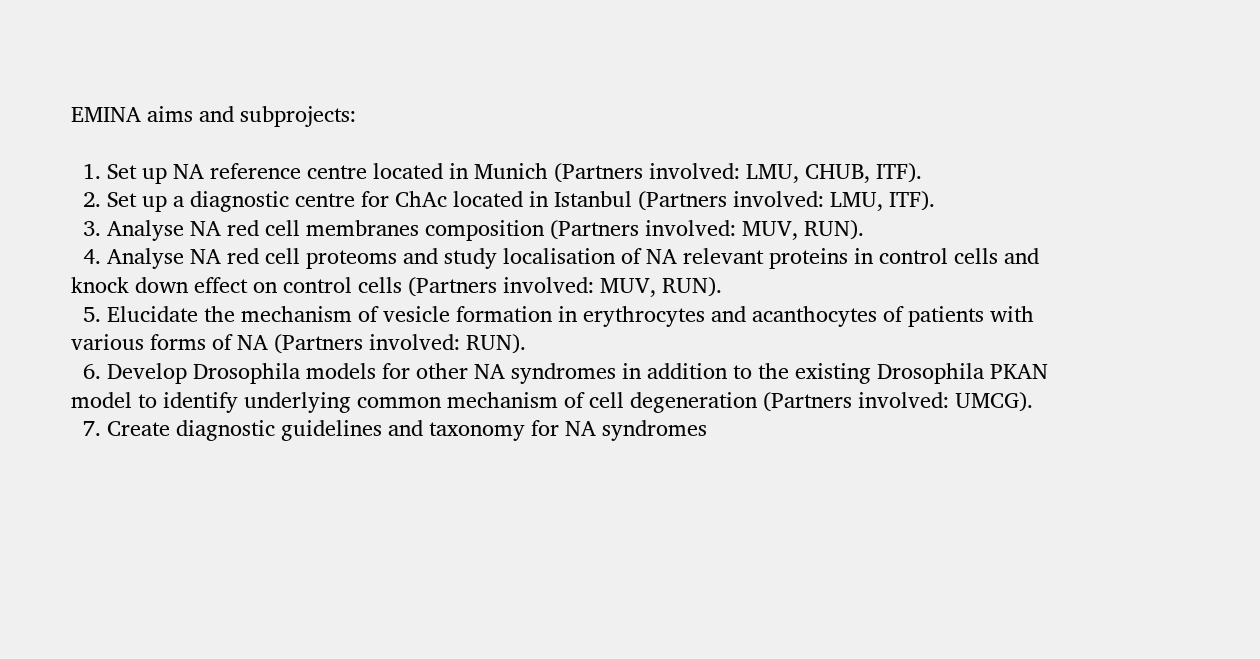EMINA aims and subprojects:

  1. Set up NA reference centre located in Munich (Partners involved: LMU, CHUB, ITF).
  2. Set up a diagnostic centre for ChAc located in Istanbul (Partners involved: LMU, ITF).
  3. Analyse NA red cell membranes composition (Partners involved: MUV, RUN).
  4. Analyse NA red cell proteoms and study localisation of NA relevant proteins in control cells and knock down effect on control cells (Partners involved: MUV, RUN).
  5. Elucidate the mechanism of vesicle formation in erythrocytes and acanthocytes of patients with various forms of NA (Partners involved: RUN).
  6. Develop Drosophila models for other NA syndromes in addition to the existing Drosophila PKAN model to identify underlying common mechanism of cell degeneration (Partners involved: UMCG).
  7. Create diagnostic guidelines and taxonomy for NA syndromes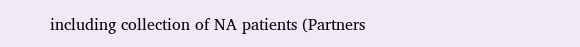including collection of NA patients (Partners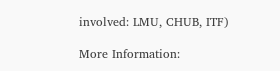involved: LMU, CHUB, ITF)

More Information: